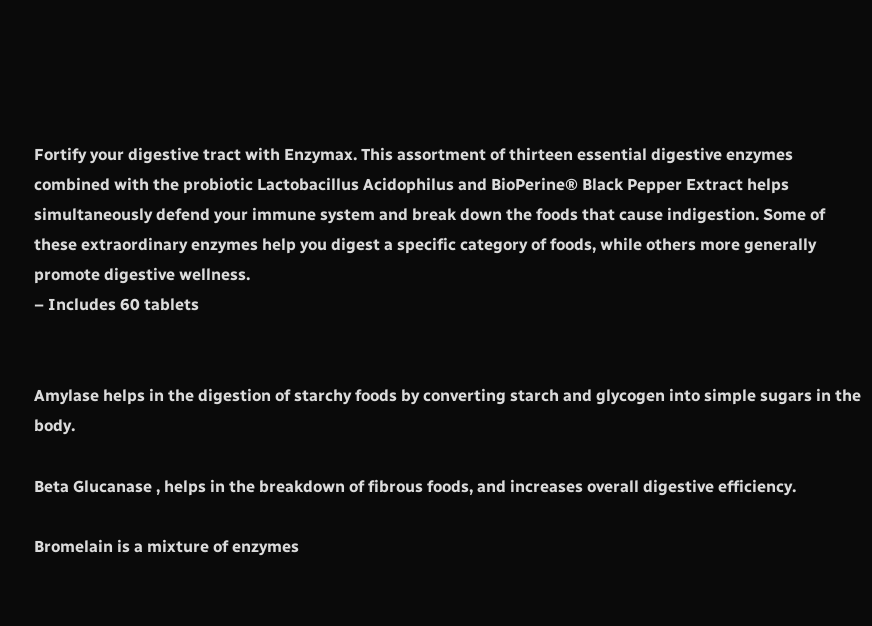Fortify your digestive tract with Enzymax. This assortment of thirteen essential digestive enzymes combined with the probiotic Lactobacillus Acidophilus and BioPerine® Black Pepper Extract helps simultaneously defend your immune system and break down the foods that cause indigestion. Some of these extraordinary enzymes help you digest a specific category of foods, while others more generally promote digestive wellness.
– Includes 60 tablets


Amylase helps in the digestion of starchy foods by converting starch and glycogen into simple sugars in the body.

Beta Glucanase , helps in the breakdown of fibrous foods, and increases overall digestive efficiency.

Bromelain is a mixture of enzymes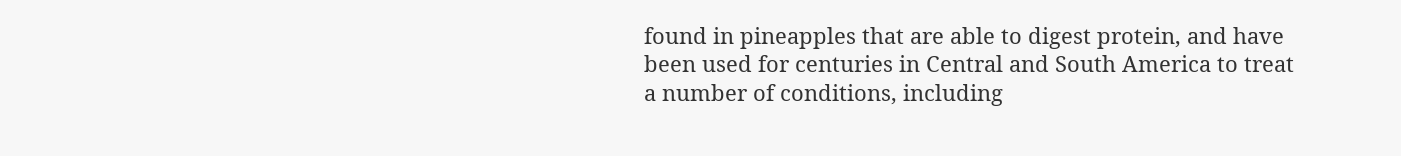found in pineapples that are able to digest protein, and have been used for centuries in Central and South America to treat a number of conditions, including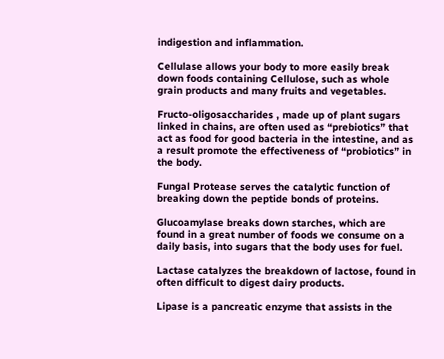indigestion and inflammation.

Cellulase allows your body to more easily break down foods containing Cellulose, such as whole grain products and many fruits and vegetables.

Fructo-oligosaccharides , made up of plant sugars linked in chains, are often used as “prebiotics” that act as food for good bacteria in the intestine, and as a result promote the effectiveness of “probiotics” in the body.

Fungal Protease serves the catalytic function of breaking down the peptide bonds of proteins.

Glucoamylase breaks down starches, which are found in a great number of foods we consume on a daily basis, into sugars that the body uses for fuel.

Lactase catalyzes the breakdown of lactose, found in often difficult to digest dairy products.

Lipase is a pancreatic enzyme that assists in the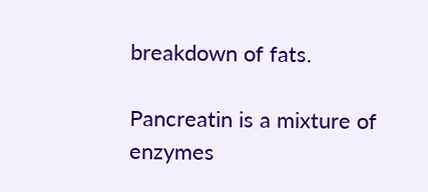breakdown of fats.

Pancreatin is a mixture of enzymes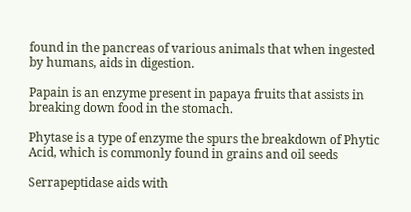found in the pancreas of various animals that when ingested by humans, aids in digestion.

Papain is an enzyme present in papaya fruits that assists in breaking down food in the stomach.

Phytase is a type of enzyme the spurs the breakdown of Phytic Acid, which is commonly found in grains and oil seeds

Serrapeptidase aids with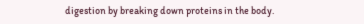digestion by breaking down proteins in the body.